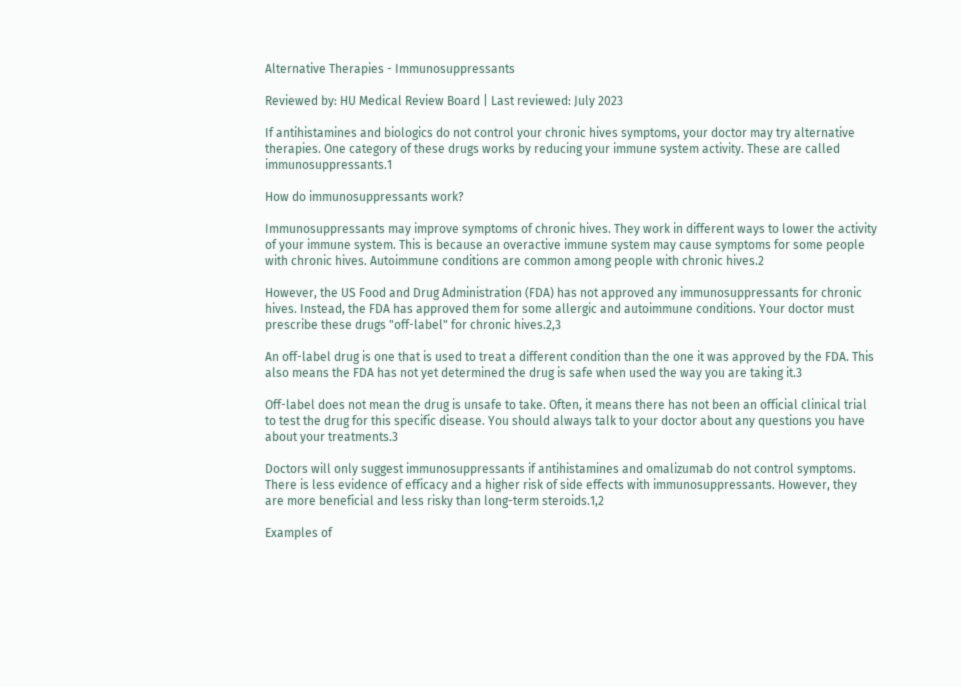Alternative Therapies - Immunosuppressants

Reviewed by: HU Medical Review Board | Last reviewed: July 2023

If antihistamines and biologics do not control your chronic hives symptoms, your doctor may try alternative therapies. One category of these drugs works by reducing your immune system activity. These are called immunosuppressants.1

How do immunosuppressants work?

Immunosuppressants may improve symptoms of chronic hives. They work in different ways to lower the activity of your immune system. This is because an overactive immune system may cause symptoms for some people with chronic hives. Autoimmune conditions are common among people with chronic hives.2

However, the US Food and Drug Administration (FDA) has not approved any immunosuppressants for chronic hives. Instead, the FDA has approved them for some allergic and autoimmune conditions. Your doctor must prescribe these drugs "off-label" for chronic hives.2,3

An off-label drug is one that is used to treat a different condition than the one it was approved by the FDA. This also means the FDA has not yet determined the drug is safe when used the way you are taking it.3

Off-label does not mean the drug is unsafe to take. Often, it means there has not been an official clinical trial to test the drug for this specific disease. You should always talk to your doctor about any questions you have about your treatments.3

Doctors will only suggest immunosuppressants if antihistamines and omalizumab do not control symptoms. There is less evidence of efficacy and a higher risk of side effects with immunosuppressants. However, they are more beneficial and less risky than long-term steroids.1,2

Examples of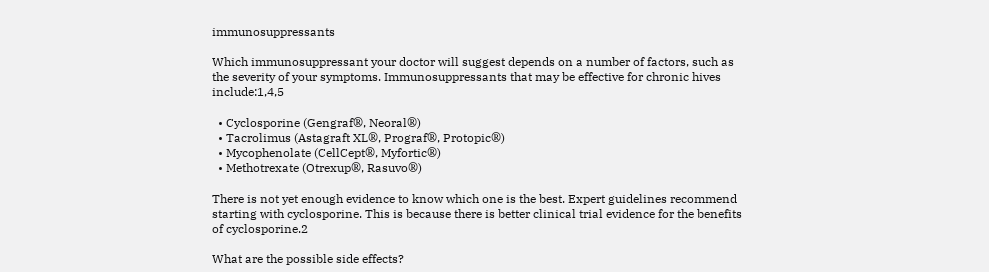immunosuppressants

Which immunosuppressant your doctor will suggest depends on a number of factors, such as the severity of your symptoms. Immunosuppressants that may be effective for chronic hives include:1,4,5

  • Cyclosporine (Gengraf®, Neoral®)
  • Tacrolimus (Astagraft XL®, Prograf®, Protopic®)
  • Mycophenolate (CellCept®, Myfortic®)
  • Methotrexate (Otrexup®, Rasuvo®)

There is not yet enough evidence to know which one is the best. Expert guidelines recommend starting with cyclosporine. This is because there is better clinical trial evidence for the benefits of cyclosporine.2

What are the possible side effects?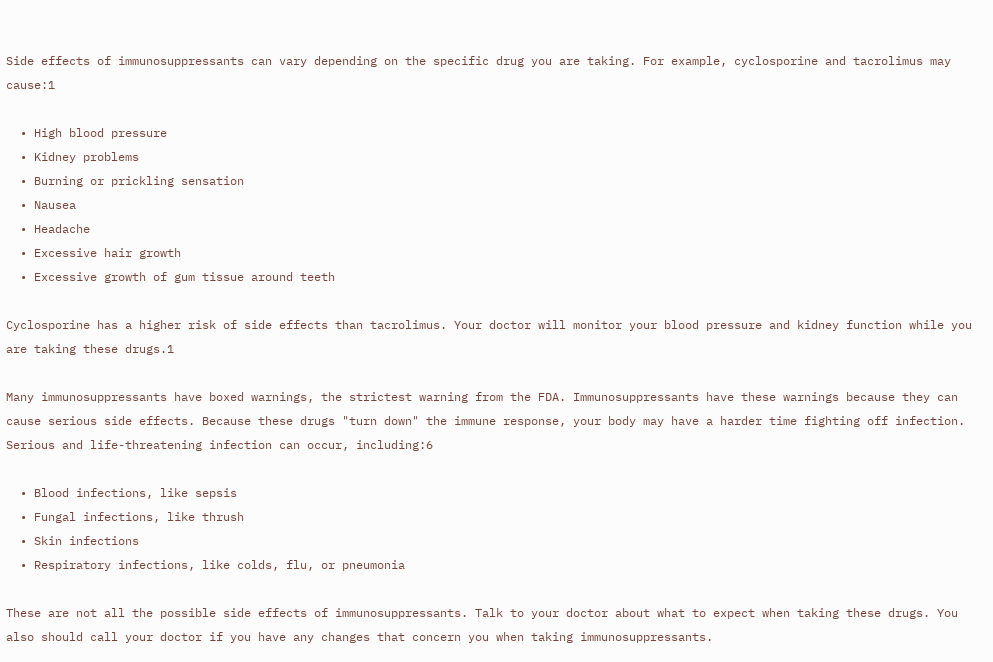Side effects of immunosuppressants can vary depending on the specific drug you are taking. For example, cyclosporine and tacrolimus may cause:1

  • High blood pressure
  • Kidney problems
  • Burning or prickling sensation
  • Nausea
  • Headache
  • Excessive hair growth
  • Excessive growth of gum tissue around teeth

Cyclosporine has a higher risk of side effects than tacrolimus. Your doctor will monitor your blood pressure and kidney function while you are taking these drugs.1

Many immunosuppressants have boxed warnings, the strictest warning from the FDA. Immunosuppressants have these warnings because they can cause serious side effects. Because these drugs "turn down" the immune response, your body may have a harder time fighting off infection. Serious and life-threatening infection can occur, including:6

  • Blood infections, like sepsis
  • Fungal infections, like thrush
  • Skin infections
  • Respiratory infections, like colds, flu, or pneumonia

These are not all the possible side effects of immunosuppressants. Talk to your doctor about what to expect when taking these drugs. You also should call your doctor if you have any changes that concern you when taking immunosuppressants.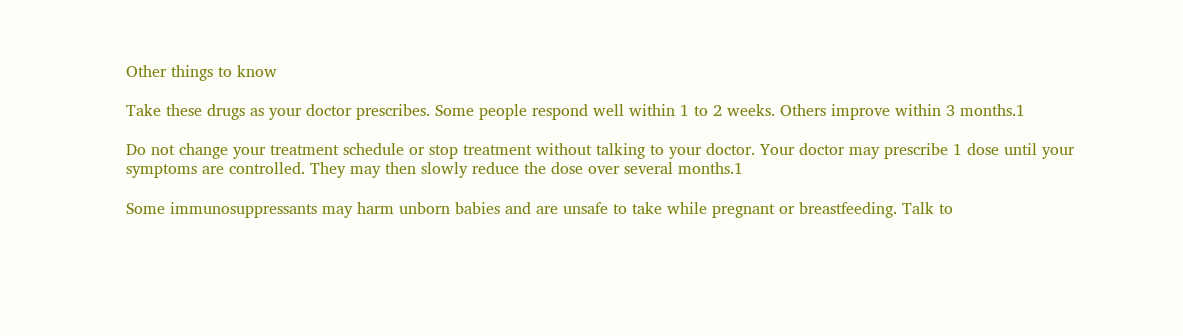Other things to know

Take these drugs as your doctor prescribes. Some people respond well within 1 to 2 weeks. Others improve within 3 months.1

Do not change your treatment schedule or stop treatment without talking to your doctor. Your doctor may prescribe 1 dose until your symptoms are controlled. They may then slowly reduce the dose over several months.1

Some immunosuppressants may harm unborn babies and are unsafe to take while pregnant or breastfeeding. Talk to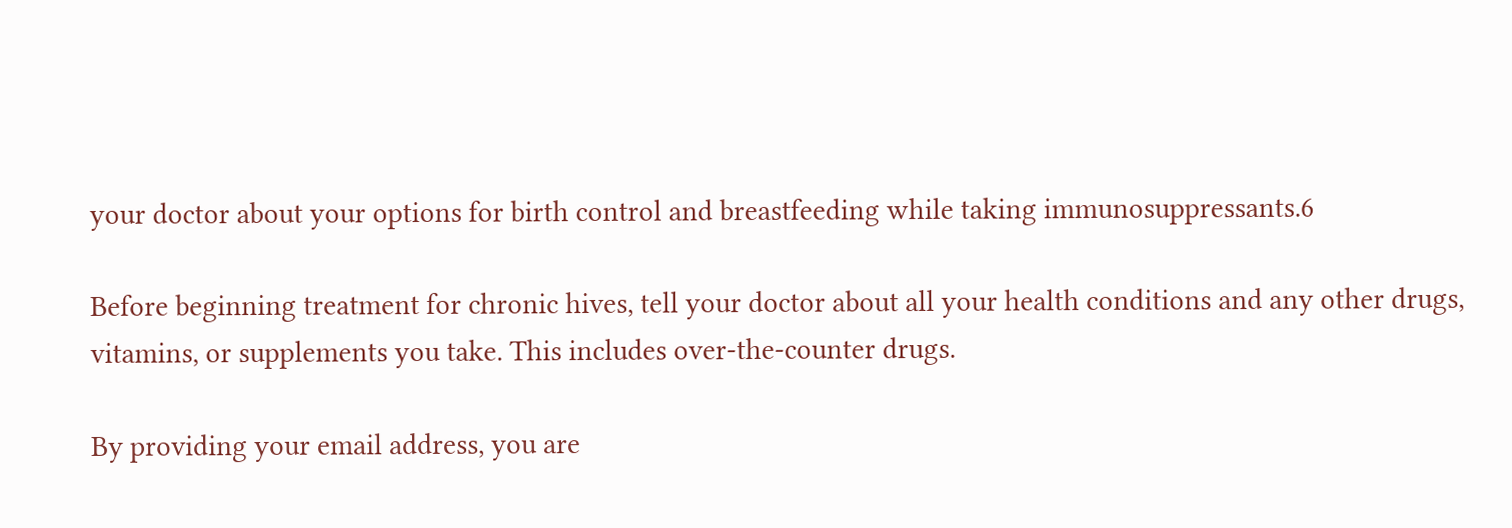your doctor about your options for birth control and breastfeeding while taking immunosuppressants.6

Before beginning treatment for chronic hives, tell your doctor about all your health conditions and any other drugs, vitamins, or supplements you take. This includes over-the-counter drugs.

By providing your email address, you are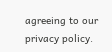agreeing to our privacy policy.